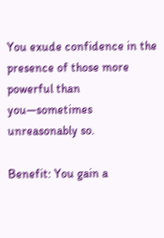You exude confidence in the presence of those more powerful than you—sometimes unreasonably so.

Benefit: You gain a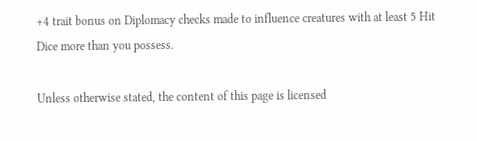+4 trait bonus on Diplomacy checks made to influence creatures with at least 5 Hit Dice more than you possess.

Unless otherwise stated, the content of this page is licensed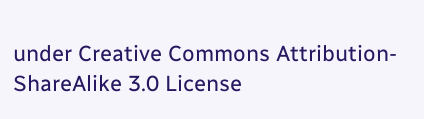under Creative Commons Attribution-ShareAlike 3.0 License